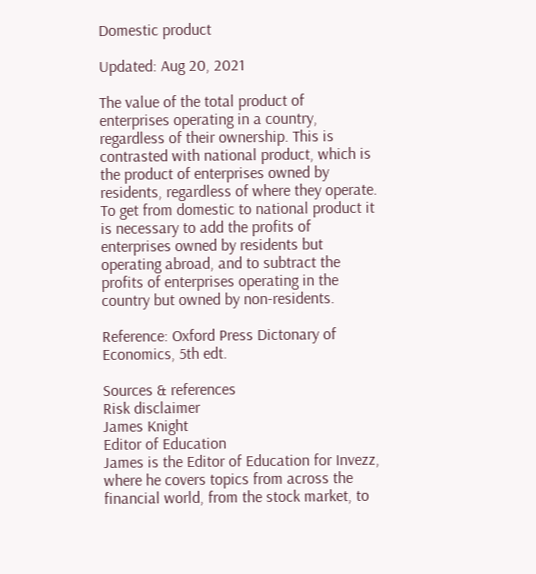Domestic product

Updated: Aug 20, 2021

The value of the total product of enterprises operating in a country, regardless of their ownership. This is contrasted with national product, which is the product of enterprises owned by residents, regardless of where they operate. To get from domestic to national product it is necessary to add the profits of enterprises owned by residents but operating abroad, and to subtract the profits of enterprises operating in the country but owned by non-residents.

Reference: Oxford Press Dictonary of Economics, 5th edt.

Sources & references
Risk disclaimer
James Knight
Editor of Education
James is the Editor of Education for Invezz, where he covers topics from across the financial world, from the stock market, to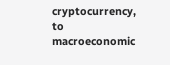cryptocurrency, to macroeconomic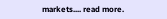markets.... read more.